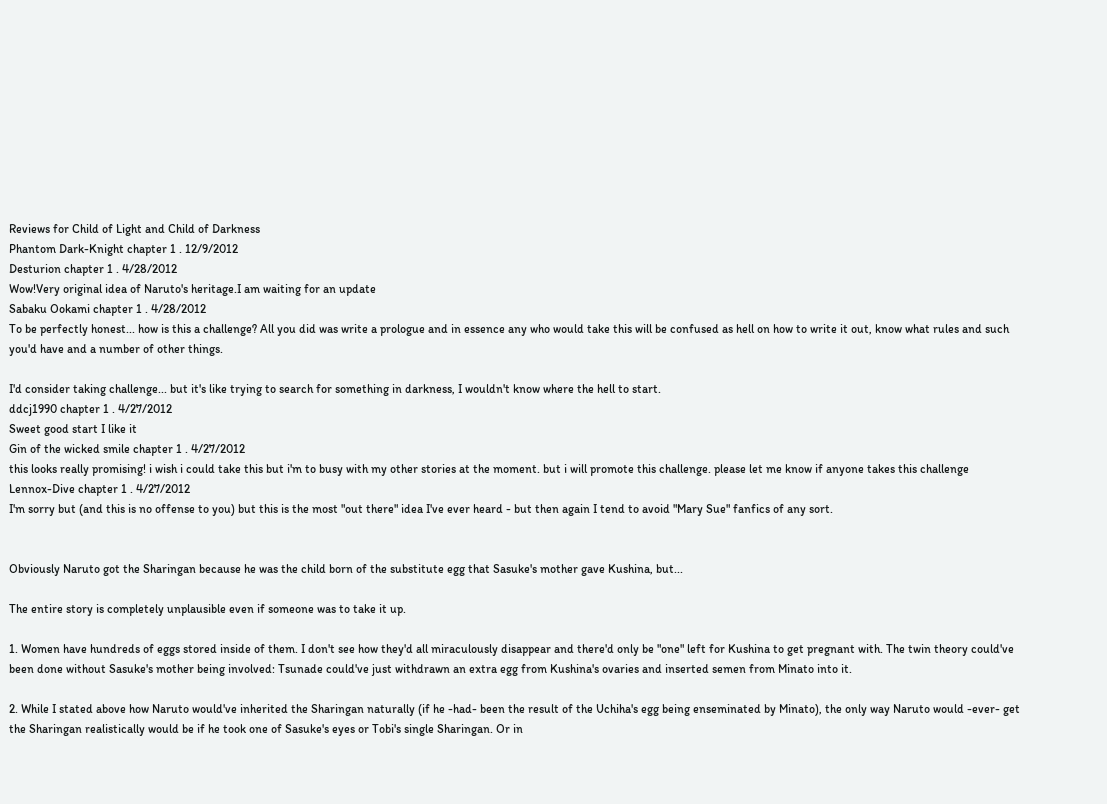Reviews for Child of Light and Child of Darkness
Phantom Dark-Knight chapter 1 . 12/9/2012
Desturion chapter 1 . 4/28/2012
Wow!Very original idea of Naruto's heritage.I am waiting for an update
Sabaku Ookami chapter 1 . 4/28/2012
To be perfectly honest... how is this a challenge? All you did was write a prologue and in essence any who would take this will be confused as hell on how to write it out, know what rules and such you'd have and a number of other things.

I'd consider taking challenge... but it's like trying to search for something in darkness, I wouldn't know where the hell to start.
ddcj1990 chapter 1 . 4/27/2012
Sweet good start I like it
Gin of the wicked smile chapter 1 . 4/27/2012
this looks really promising! i wish i could take this but i'm to busy with my other stories at the moment. but i will promote this challenge. please let me know if anyone takes this challenge
Lennox-Dive chapter 1 . 4/27/2012
I'm sorry but (and this is no offense to you) but this is the most "out there" idea I've ever heard - but then again I tend to avoid "Mary Sue" fanfics of any sort.


Obviously Naruto got the Sharingan because he was the child born of the substitute egg that Sasuke's mother gave Kushina, but...

The entire story is completely unplausible even if someone was to take it up.

1. Women have hundreds of eggs stored inside of them. I don't see how they'd all miraculously disappear and there'd only be "one" left for Kushina to get pregnant with. The twin theory could've been done without Sasuke's mother being involved: Tsunade could've just withdrawn an extra egg from Kushina's ovaries and inserted semen from Minato into it.

2. While I stated above how Naruto would've inherited the Sharingan naturally (if he -had- been the result of the Uchiha's egg being enseminated by Minato), the only way Naruto would -ever- get the Sharingan realistically would be if he took one of Sasuke's eyes or Tobi's single Sharingan. Or in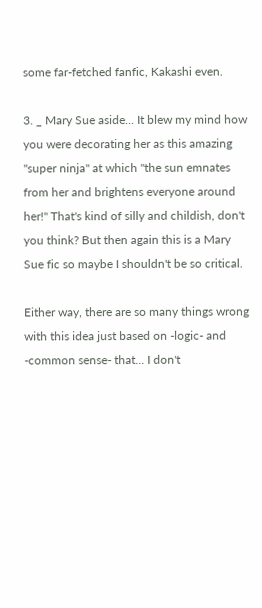some far-fetched fanfic, Kakashi even.

3. _ Mary Sue aside... It blew my mind how you were decorating her as this amazing "super ninja" at which "the sun emnates from her and brightens everyone around her!" That's kind of silly and childish, don't you think? But then again this is a Mary Sue fic so maybe I shouldn't be so critical.

Either way, there are so many things wrong with this idea just based on -logic- and -common sense- that... I don't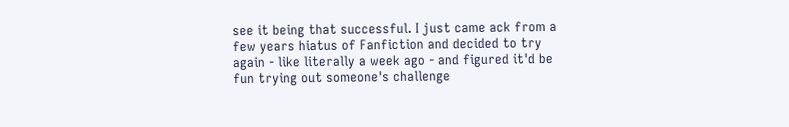see it being that successful. I just came ack from a few years hiatus of Fanfiction and decided to try again - like literally a week ago - and figured it'd be fun trying out someone's challenge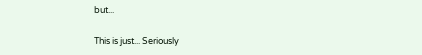but...

This is just... Seriously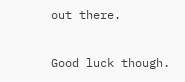out there.

Good luck though.